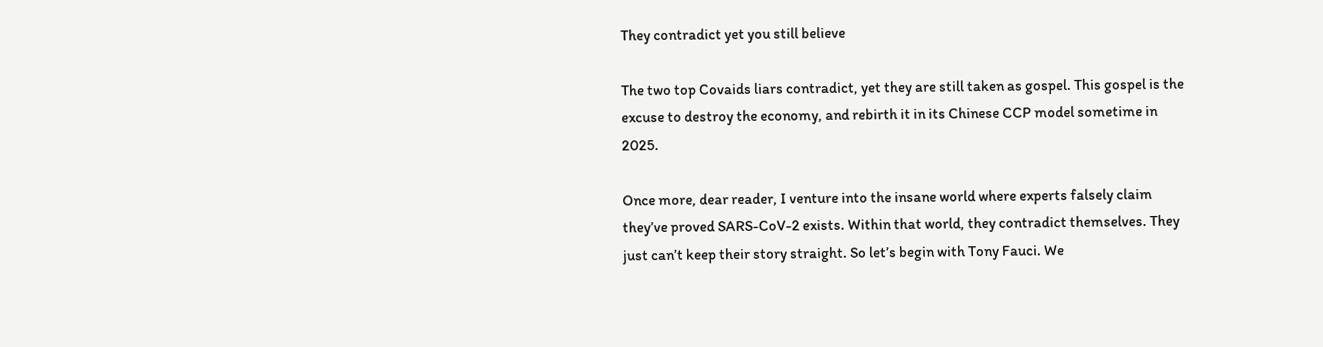They contradict yet you still believe

The two top Covaids liars contradict, yet they are still taken as gospel. This gospel is the excuse to destroy the economy, and rebirth it in its Chinese CCP model sometime in 2025.

Once more, dear reader, I venture into the insane world where experts falsely claim they’ve proved SARS-CoV-2 exists. Within that world, they contradict themselves. They just can’t keep their story straight. So let’s begin with Tony Fauci. We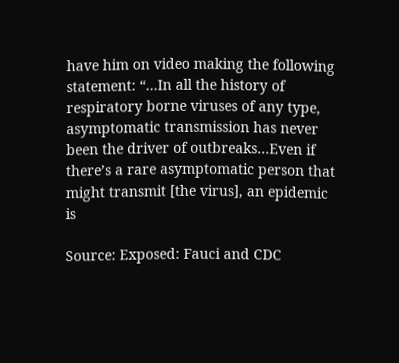have him on video making the following statement: “…In all the history of respiratory borne viruses of any type, asymptomatic transmission has never been the driver of outbreaks…Even if there’s a rare asymptomatic person that might transmit [the virus], an epidemic is

Source: Exposed: Fauci and CDC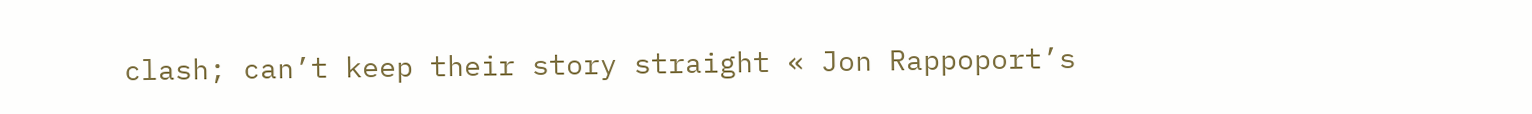clash; can’t keep their story straight « Jon Rappoport’s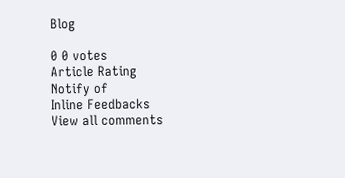Blog

0 0 votes
Article Rating
Notify of
Inline Feedbacks
View all comments